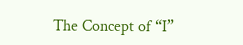The Concept of “I”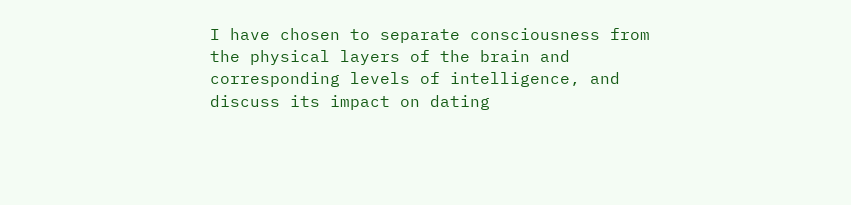I have chosen to separate consciousness from the physical layers of the brain and corresponding levels of intelligence, and discuss its impact on dating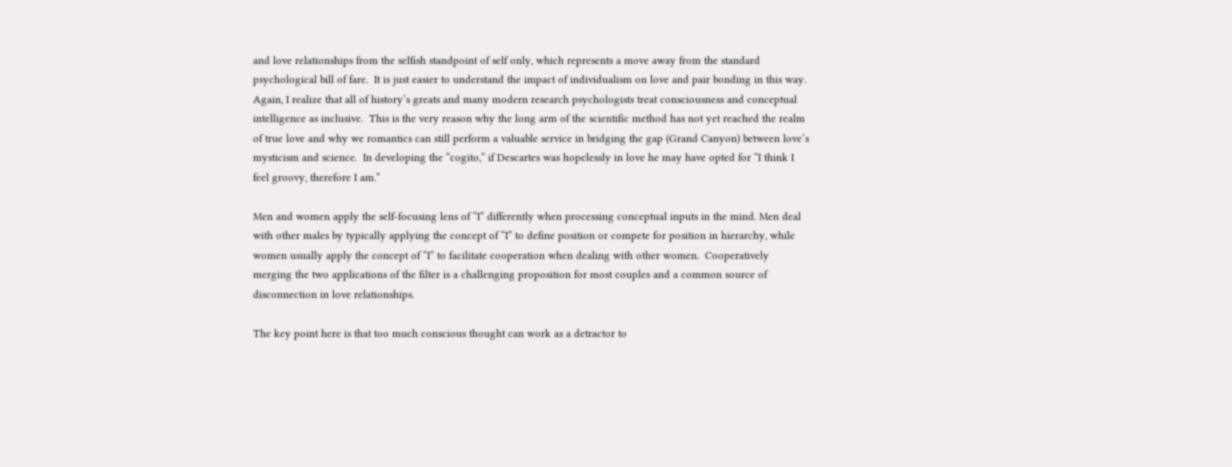and love relationships from the selfish standpoint of self only, which represents a move away from the standard psychological bill of fare.  It is just easier to understand the impact of individualism on love and pair bonding in this way.  Again, I realize that all of history’s greats and many modern research psychologists treat consciousness and conceptual intelligence as inclusive.  This is the very reason why the long arm of the scientific method has not yet reached the realm of true love and why we romantics can still perform a valuable service in bridging the gap (Grand Canyon) between love’s mysticism and science.  In developing the “cogito,” if Descartes was hopelessly in love he may have opted for “I think I feel groovy, therefore I am.”

Men and women apply the self-focusing lens of “I” differently when processing conceptual inputs in the mind. Men deal with other males by typically applying the concept of “I” to define position or compete for position in hierarchy, while women usually apply the concept of “I” to facilitate cooperation when dealing with other women.  Cooperatively merging the two applications of the filter is a challenging proposition for most couples and a common source of disconnection in love relationships.

The key point here is that too much conscious thought can work as a detractor to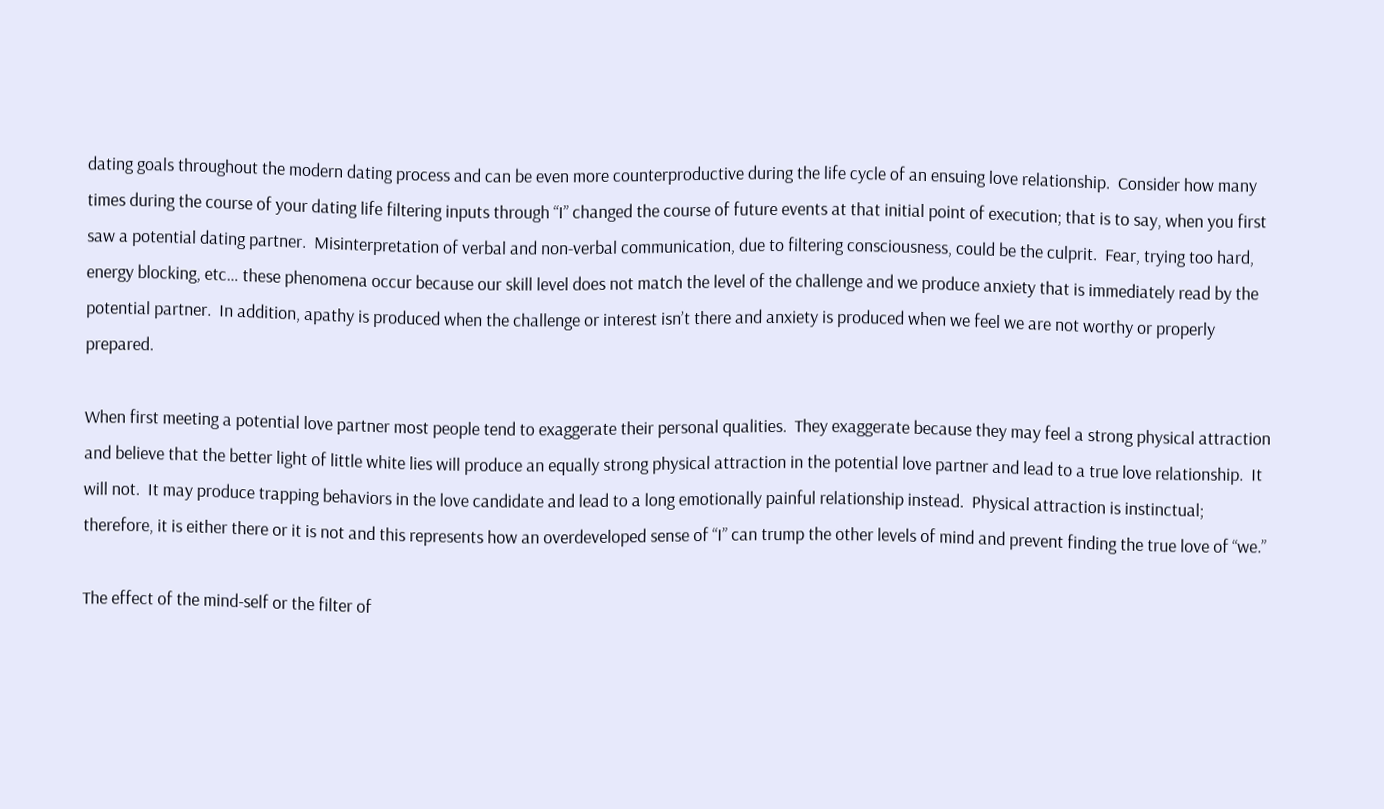dating goals throughout the modern dating process and can be even more counterproductive during the life cycle of an ensuing love relationship.  Consider how many times during the course of your dating life filtering inputs through “I” changed the course of future events at that initial point of execution; that is to say, when you first saw a potential dating partner.  Misinterpretation of verbal and non-verbal communication, due to filtering consciousness, could be the culprit.  Fear, trying too hard, energy blocking, etc… these phenomena occur because our skill level does not match the level of the challenge and we produce anxiety that is immediately read by the potential partner.  In addition, apathy is produced when the challenge or interest isn’t there and anxiety is produced when we feel we are not worthy or properly prepared.

When first meeting a potential love partner most people tend to exaggerate their personal qualities.  They exaggerate because they may feel a strong physical attraction and believe that the better light of little white lies will produce an equally strong physical attraction in the potential love partner and lead to a true love relationship.  It will not.  It may produce trapping behaviors in the love candidate and lead to a long emotionally painful relationship instead.  Physical attraction is instinctual; therefore, it is either there or it is not and this represents how an overdeveloped sense of “I” can trump the other levels of mind and prevent finding the true love of “we.”

The effect of the mind-self or the filter of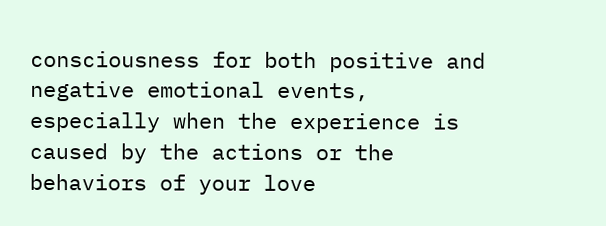consciousness for both positive and negative emotional events, especially when the experience is caused by the actions or the behaviors of your love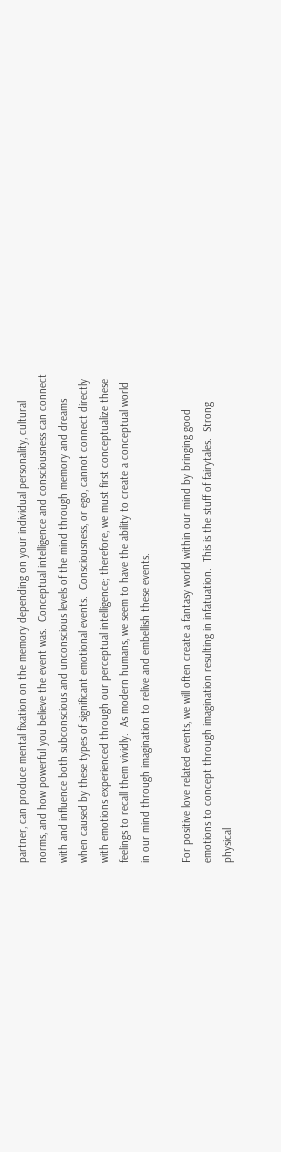partner, can produce mental fixation on the memory depending on your individual personality, cultural norms, and how powerful you believe the event was.  Conceptual intelligence and consciousness can connect with and influence both subconscious and unconscious levels of the mind through memory and dreams when caused by these types of significant emotional events.  Consciousness, or ego, cannot connect directly with emotions experienced through our perceptual intelligence; therefore, we must first conceptualize these feelings to recall them vividly.  As modern humans, we seem to have the ability to create a conceptual world in our mind through imagination to relive and embellish these events.

For positive love related events, we will often create a fantasy world within our mind by bringing good emotions to concept through imagination resulting in infatuation.  This is the stuff of fairytales.  Strong physical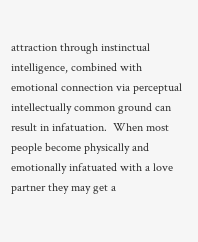attraction through instinctual intelligence, combined with emotional connection via perceptual intellectually common ground can result in infatuation.  When most people become physically and emotionally infatuated with a love partner they may get a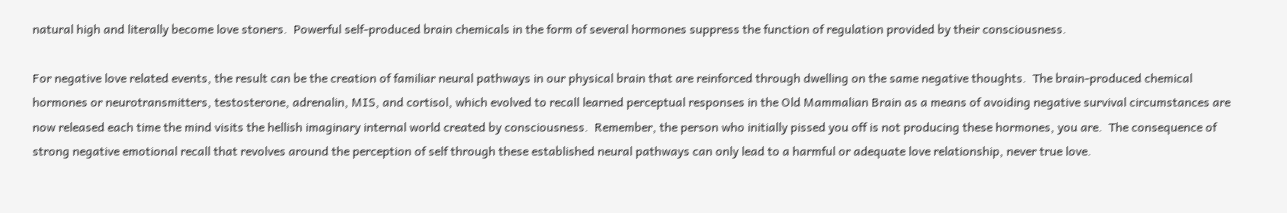natural high and literally become love stoners.  Powerful self-produced brain chemicals in the form of several hormones suppress the function of regulation provided by their consciousness.

For negative love related events, the result can be the creation of familiar neural pathways in our physical brain that are reinforced through dwelling on the same negative thoughts.  The brain-produced chemical hormones or neurotransmitters, testosterone, adrenalin, MIS, and cortisol, which evolved to recall learned perceptual responses in the Old Mammalian Brain as a means of avoiding negative survival circumstances are now released each time the mind visits the hellish imaginary internal world created by consciousness.  Remember, the person who initially pissed you off is not producing these hormones, you are.  The consequence of strong negative emotional recall that revolves around the perception of self through these established neural pathways can only lead to a harmful or adequate love relationship, never true love.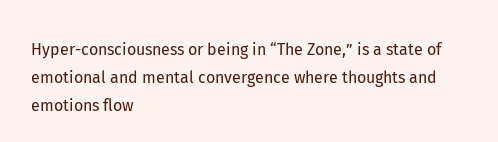Hyper-consciousness or being in “The Zone,” is a state of emotional and mental convergence where thoughts and emotions flow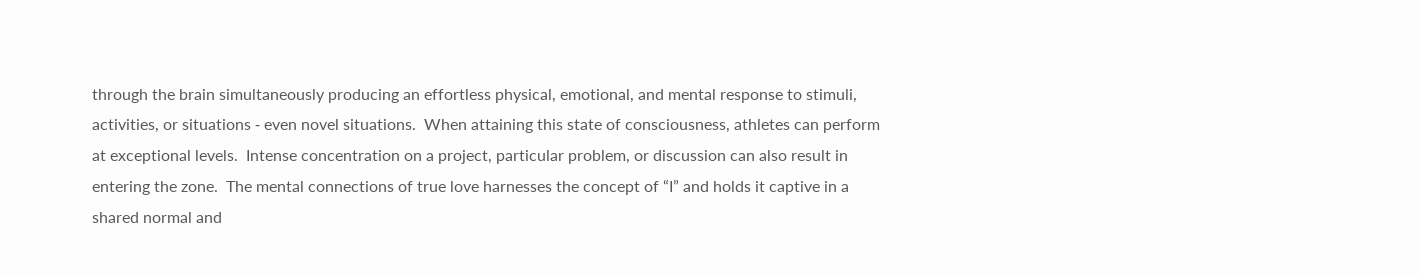through the brain simultaneously producing an effortless physical, emotional, and mental response to stimuli, activities, or situations ‑ even novel situations.  When attaining this state of consciousness, athletes can perform at exceptional levels.  Intense concentration on a project, particular problem, or discussion can also result in entering the zone.  The mental connections of true love harnesses the concept of “I” and holds it captive in a shared normal and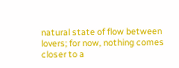natural state of flow between lovers; for now, nothing comes closer to a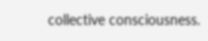collective consciousness.